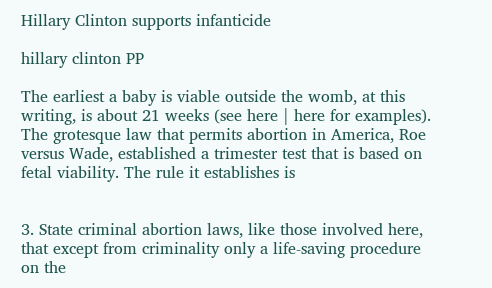Hillary Clinton supports infanticide

hillary clinton PP

The earliest a baby is viable outside the womb, at this writing, is about 21 weeks (see here | here for examples). The grotesque law that permits abortion in America, Roe versus Wade, established a trimester test that is based on fetal viability. The rule it establishes is


3. State criminal abortion laws, like those involved here, that except from criminality only a life-saving procedure on the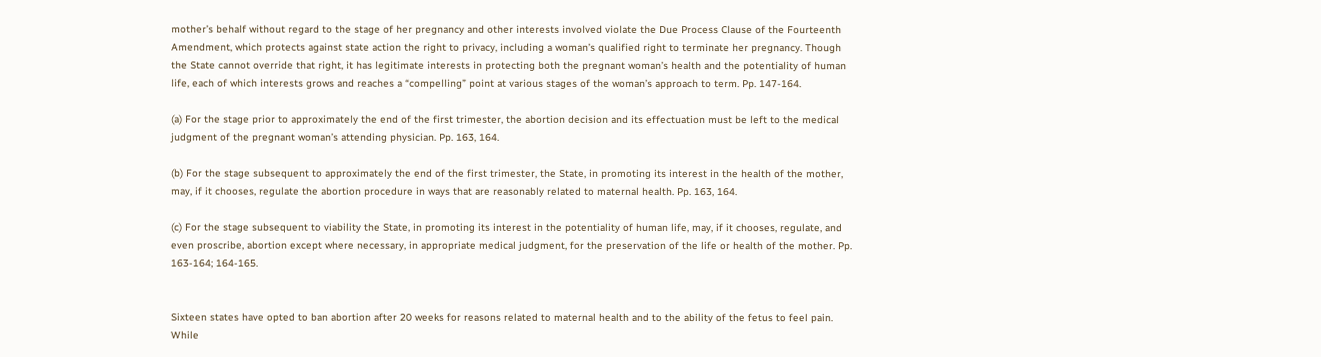mother’s behalf without regard to the stage of her pregnancy and other interests involved violate the Due Process Clause of the Fourteenth Amendment, which protects against state action the right to privacy, including a woman’s qualified right to terminate her pregnancy. Though the State cannot override that right, it has legitimate interests in protecting both the pregnant woman’s health and the potentiality of human life, each of which interests grows and reaches a “compelling” point at various stages of the woman’s approach to term. Pp. 147-164.

(a) For the stage prior to approximately the end of the first trimester, the abortion decision and its effectuation must be left to the medical judgment of the pregnant woman’s attending physician. Pp. 163, 164.

(b) For the stage subsequent to approximately the end of the first trimester, the State, in promoting its interest in the health of the mother, may, if it chooses, regulate the abortion procedure in ways that are reasonably related to maternal health. Pp. 163, 164.

(c) For the stage subsequent to viability the State, in promoting its interest in the potentiality of human life, may, if it chooses, regulate, and even proscribe, abortion except where necessary, in appropriate medical judgment, for the preservation of the life or health of the mother. Pp. 163-164; 164-165.


Sixteen states have opted to ban abortion after 20 weeks for reasons related to maternal health and to the ability of the fetus to feel pain. While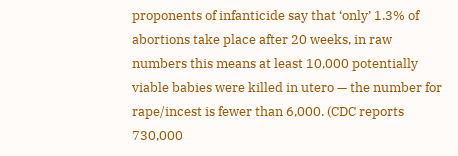proponents of infanticide say that ‘only’ 1.3% of abortions take place after 20 weeks, in raw numbers this means at least 10,000 potentially viable babies were killed in utero — the number for rape/incest is fewer than 6,000. (CDC reports 730,000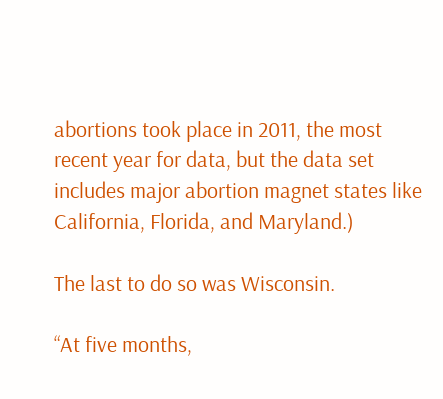abortions took place in 2011, the most recent year for data, but the data set includes major abortion magnet states like California, Florida, and Maryland.)

The last to do so was Wisconsin.

“At five months,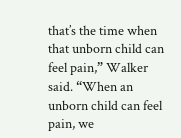that’s the time when that unborn child can feel pain,” Walker said. “When an unborn child can feel pain, we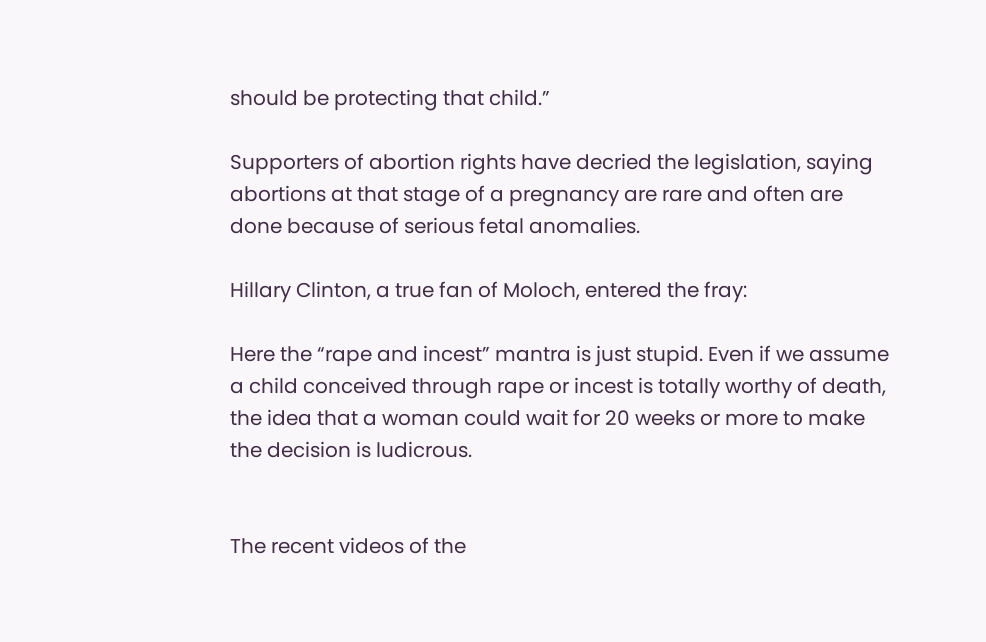should be protecting that child.”

Supporters of abortion rights have decried the legislation, saying abortions at that stage of a pregnancy are rare and often are done because of serious fetal anomalies.

Hillary Clinton, a true fan of Moloch, entered the fray:

Here the “rape and incest” mantra is just stupid. Even if we assume a child conceived through rape or incest is totally worthy of death, the idea that a woman could wait for 20 weeks or more to make the decision is ludicrous.


The recent videos of the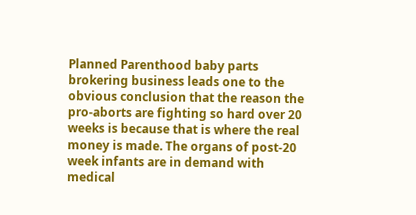Planned Parenthood baby parts brokering business leads one to the obvious conclusion that the reason the pro-aborts are fighting so hard over 20 weeks is because that is where the real money is made. The organs of post-20 week infants are in demand with medical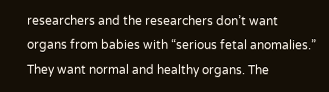researchers and the researchers don’t want organs from babies with “serious fetal anomalies.” They want normal and healthy organs. The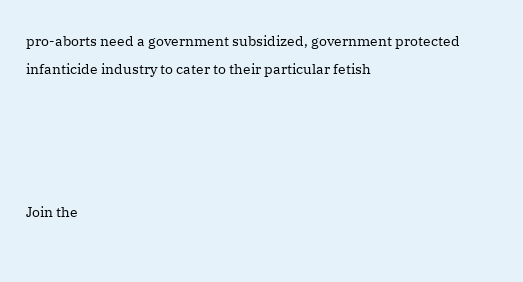pro-aborts need a government subsidized, government protected infanticide industry to cater to their particular fetish




Join the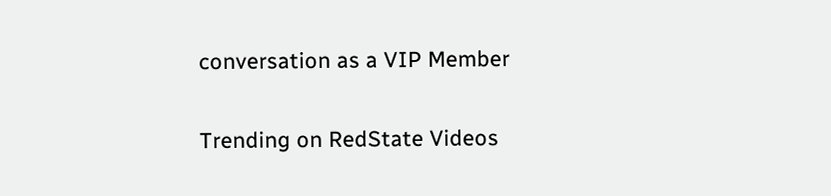conversation as a VIP Member

Trending on RedState Videos